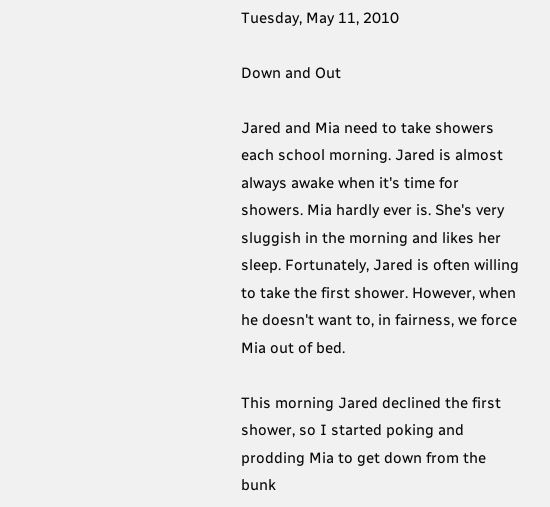Tuesday, May 11, 2010

Down and Out

Jared and Mia need to take showers each school morning. Jared is almost always awake when it's time for showers. Mia hardly ever is. She's very sluggish in the morning and likes her sleep. Fortunately, Jared is often willing to take the first shower. However, when he doesn't want to, in fairness, we force Mia out of bed.

This morning Jared declined the first shower, so I started poking and prodding Mia to get down from the bunk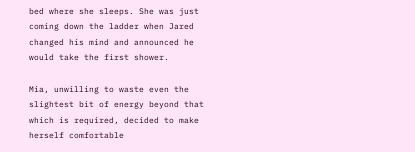bed where she sleeps. She was just coming down the ladder when Jared changed his mind and announced he would take the first shower.

Mia, unwilling to waste even the slightest bit of energy beyond that which is required, decided to make herself comfortable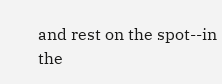and rest on the spot--in the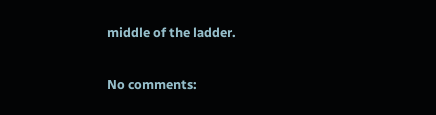middle of the ladder.

No comments: